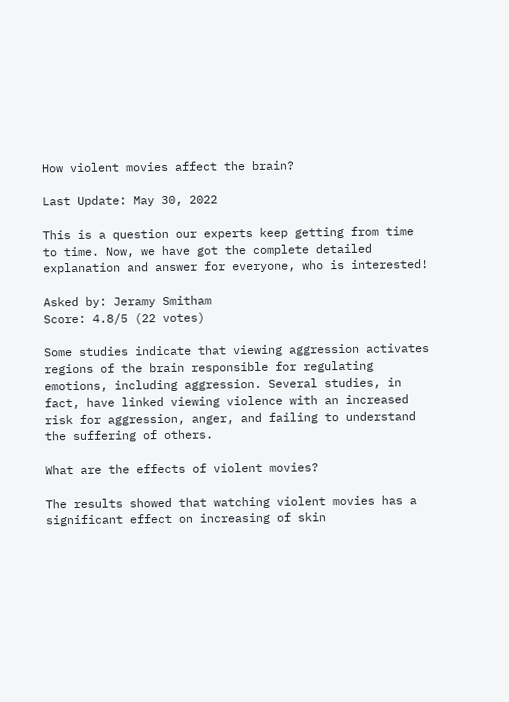How violent movies affect the brain?

Last Update: May 30, 2022

This is a question our experts keep getting from time to time. Now, we have got the complete detailed explanation and answer for everyone, who is interested!

Asked by: Jeramy Smitham
Score: 4.8/5 (22 votes)

Some studies indicate that viewing aggression activates regions of the brain responsible for regulating emotions, including aggression. Several studies, in fact, have linked viewing violence with an increased risk for aggression, anger, and failing to understand the suffering of others.

What are the effects of violent movies?

The results showed that watching violent movies has a significant effect on increasing of skin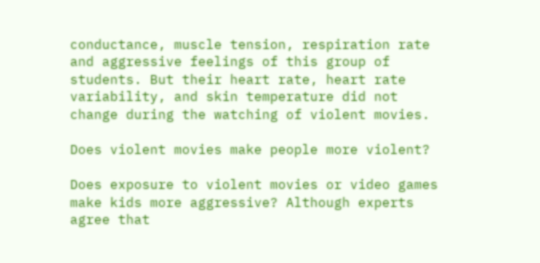conductance, muscle tension, respiration rate and aggressive feelings of this group of students. But their heart rate, heart rate variability, and skin temperature did not change during the watching of violent movies.

Does violent movies make people more violent?

Does exposure to violent movies or video games make kids more aggressive? Although experts agree that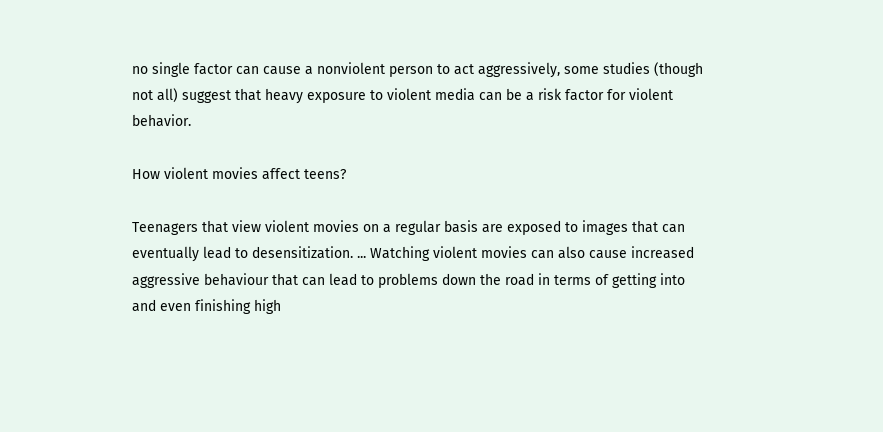no single factor can cause a nonviolent person to act aggressively, some studies (though not all) suggest that heavy exposure to violent media can be a risk factor for violent behavior.

How violent movies affect teens?

Teenagers that view violent movies on a regular basis are exposed to images that can eventually lead to desensitization. ... Watching violent movies can also cause increased aggressive behaviour that can lead to problems down the road in terms of getting into and even finishing high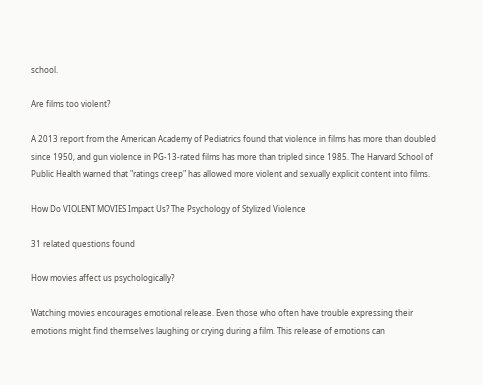school.

Are films too violent?

A 2013 report from the American Academy of Pediatrics found that violence in films has more than doubled since 1950, and gun violence in PG-13-rated films has more than tripled since 1985. The Harvard School of Public Health warned that "ratings creep" has allowed more violent and sexually explicit content into films.

How Do VIOLENT MOVIES Impact Us? The Psychology of Stylized Violence

31 related questions found

How movies affect us psychologically?

Watching movies encourages emotional release. Even those who often have trouble expressing their emotions might find themselves laughing or crying during a film. This release of emotions can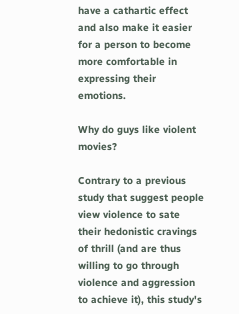have a cathartic effect and also make it easier for a person to become more comfortable in expressing their emotions.

Why do guys like violent movies?

Contrary to a previous study that suggest people view violence to sate their hedonistic cravings of thrill (and are thus willing to go through violence and aggression to achieve it), this study's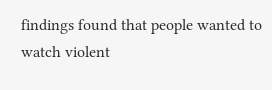findings found that people wanted to watch violent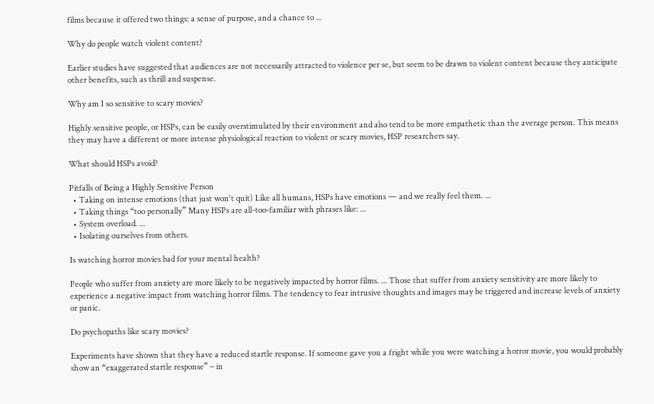films because it offered two things: a sense of purpose, and a chance to ...

Why do people watch violent content?

Earlier studies have suggested that audiences are not necessarily attracted to violence per se, but seem to be drawn to violent content because they anticipate other benefits, such as thrill and suspense.

Why am I so sensitive to scary movies?

Highly sensitive people, or HSPs, can be easily overstimulated by their environment and also tend to be more empathetic than the average person. This means they may have a different or more intense physiological reaction to violent or scary movies, HSP researchers say.

What should HSPs avoid?

Pitfalls of Being a Highly Sensitive Person
  • Taking on intense emotions (that just won't quit) Like all humans, HSPs have emotions — and we really feel them. ...
  • Taking things “too personally” Many HSPs are all-too-familiar with phrases like: ...
  • System overload. ...
  • Isolating ourselves from others.

Is watching horror movies bad for your mental health?

People who suffer from anxiety are more likely to be negatively impacted by horror films. ... Those that suffer from anxiety sensitivity are more likely to experience a negative impact from watching horror films. The tendency to fear intrusive thoughts and images may be triggered and increase levels of anxiety or panic.

Do psychopaths like scary movies?

Experiments have shown that they have a reduced startle response. If someone gave you a fright while you were watching a horror movie, you would probably show an “exaggerated startle response” – in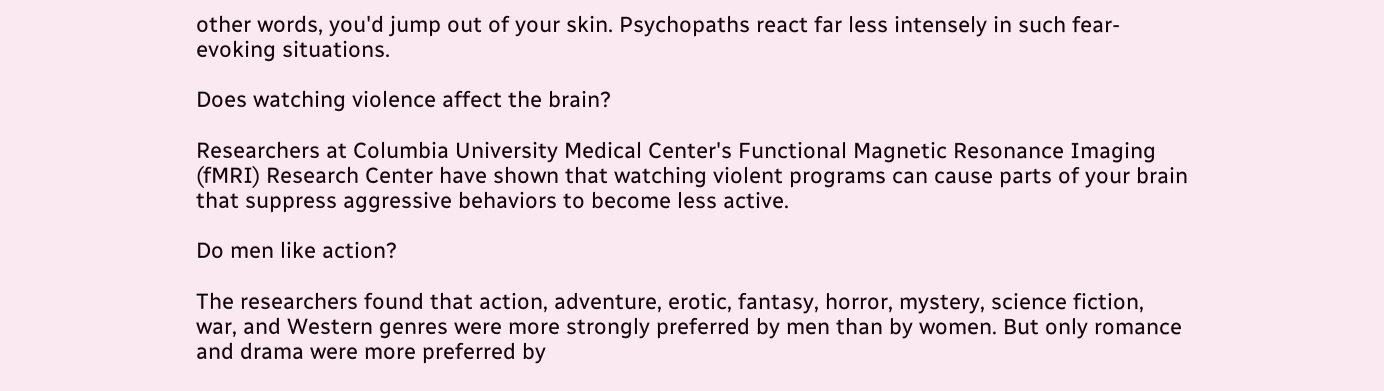other words, you'd jump out of your skin. Psychopaths react far less intensely in such fear-evoking situations.

Does watching violence affect the brain?

Researchers at Columbia University Medical Center's Functional Magnetic Resonance Imaging (fMRI) Research Center have shown that watching violent programs can cause parts of your brain that suppress aggressive behaviors to become less active.

Do men like action?

The researchers found that action, adventure, erotic, fantasy, horror, mystery, science fiction, war, and Western genres were more strongly preferred by men than by women. But only romance and drama were more preferred by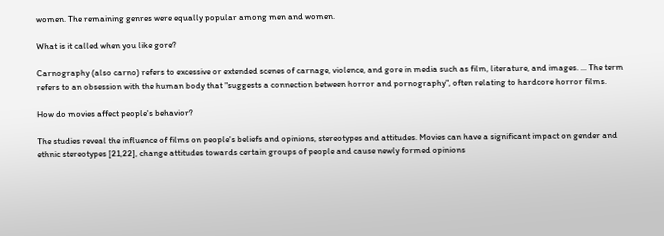women. The remaining genres were equally popular among men and women.

What is it called when you like gore?

Carnography (also carno) refers to excessive or extended scenes of carnage, violence, and gore in media such as film, literature, and images. ... The term refers to an obsession with the human body that "suggests a connection between horror and pornography", often relating to hardcore horror films.

How do movies affect people's behavior?

The studies reveal the influence of films on people's beliefs and opinions, stereotypes and attitudes. Movies can have a significant impact on gender and ethnic stereotypes [21,22], change attitudes towards certain groups of people and cause newly formed opinions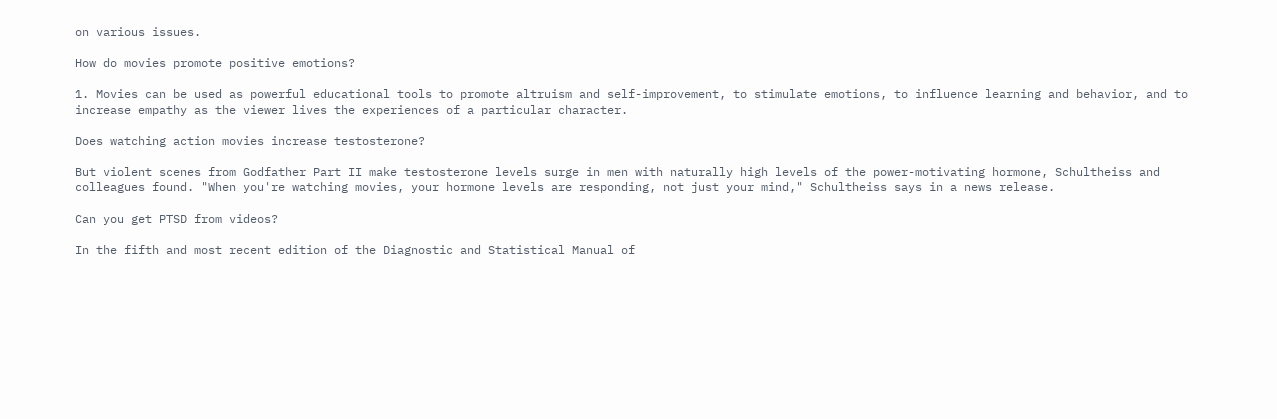on various issues.

How do movies promote positive emotions?

1. Movies can be used as powerful educational tools to promote altruism and self-improvement, to stimulate emotions, to influence learning and behavior, and to increase empathy as the viewer lives the experiences of a particular character.

Does watching action movies increase testosterone?

But violent scenes from Godfather Part II make testosterone levels surge in men with naturally high levels of the power-motivating hormone, Schultheiss and colleagues found. "When you're watching movies, your hormone levels are responding, not just your mind," Schultheiss says in a news release.

Can you get PTSD from videos?

In the fifth and most recent edition of the Diagnostic and Statistical Manual of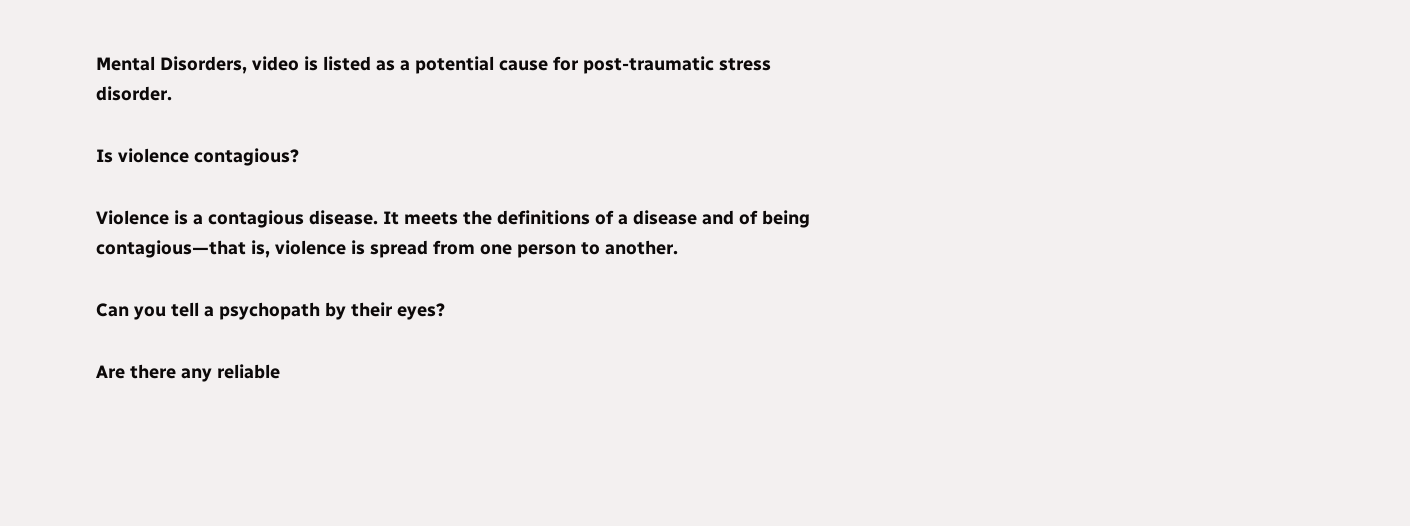Mental Disorders, video is listed as a potential cause for post-traumatic stress disorder.

Is violence contagious?

Violence is a contagious disease. It meets the definitions of a disease and of being contagious—that is, violence is spread from one person to another.

Can you tell a psychopath by their eyes?

Are there any reliable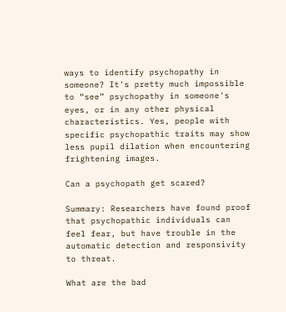ways to identify psychopathy in someone? It's pretty much impossible to “see” psychopathy in someone's eyes, or in any other physical characteristics. Yes, people with specific psychopathic traits may show less pupil dilation when encountering frightening images.

Can a psychopath get scared?

Summary: Researchers have found proof that psychopathic individuals can feel fear, but have trouble in the automatic detection and responsivity to threat.

What are the bad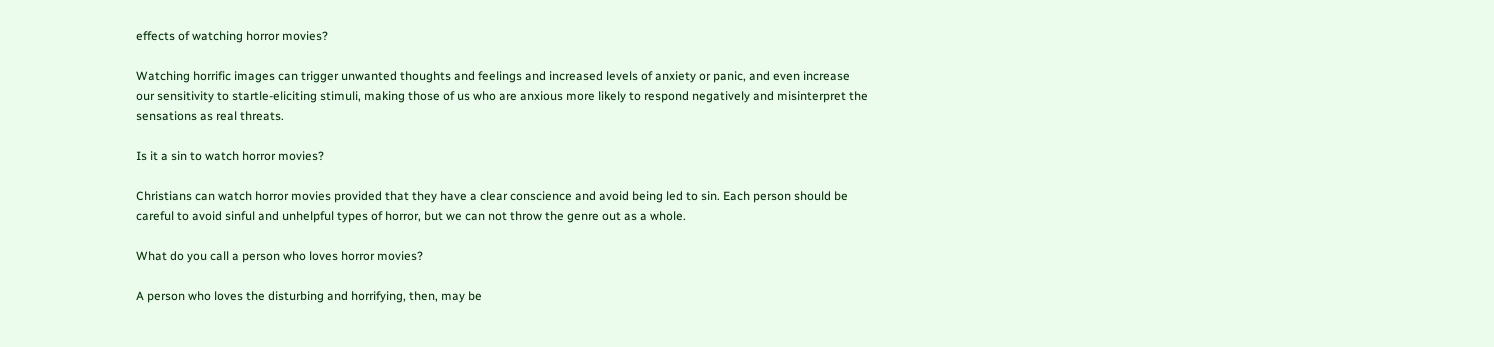effects of watching horror movies?

Watching horrific images can trigger unwanted thoughts and feelings and increased levels of anxiety or panic, and even increase our sensitivity to startle-eliciting stimuli, making those of us who are anxious more likely to respond negatively and misinterpret the sensations as real threats.

Is it a sin to watch horror movies?

Christians can watch horror movies provided that they have a clear conscience and avoid being led to sin. Each person should be careful to avoid sinful and unhelpful types of horror, but we can not throw the genre out as a whole.

What do you call a person who loves horror movies?

A person who loves the disturbing and horrifying, then, may be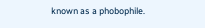known as a phobophile.